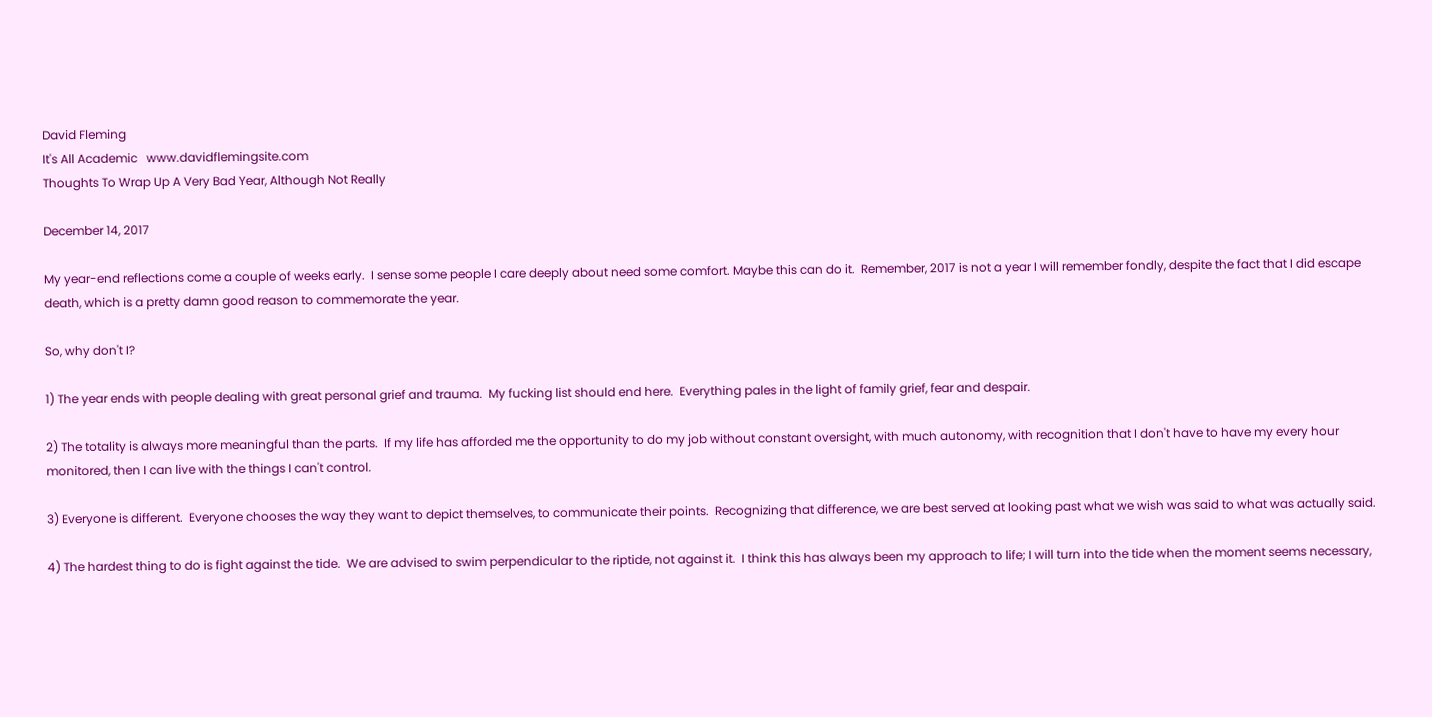David Fleming
It's All Academic   www.davidflemingsite.com
Thoughts To Wrap Up A Very Bad Year, Although Not Really

December 14, 2017

My year-end reflections come a couple of weeks early.  I sense some people I care deeply about need some comfort. Maybe this can do it.  Remember, 2017 is not a year I will remember fondly, despite the fact that I did escape death, which is a pretty damn good reason to commemorate the year.

So, why don't I?

1) The year ends with people dealing with great personal grief and trauma.  My fucking list should end here.  Everything pales in the light of family grief, fear and despair.

2) The totality is always more meaningful than the parts.  If my life has afforded me the opportunity to do my job without constant oversight, with much autonomy, with recognition that I don't have to have my every hour monitored, then I can live with the things I can't control.

3) Everyone is different.  Everyone chooses the way they want to depict themselves, to communicate their points.  Recognizing that difference, we are best served at looking past what we wish was said to what was actually said.

4) The hardest thing to do is fight against the tide.  We are advised to swim perpendicular to the riptide, not against it.  I think this has always been my approach to life; I will turn into the tide when the moment seems necessary,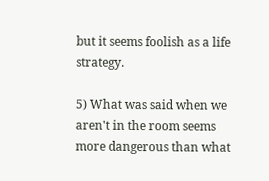but it seems foolish as a life strategy.

5) What was said when we aren't in the room seems more dangerous than what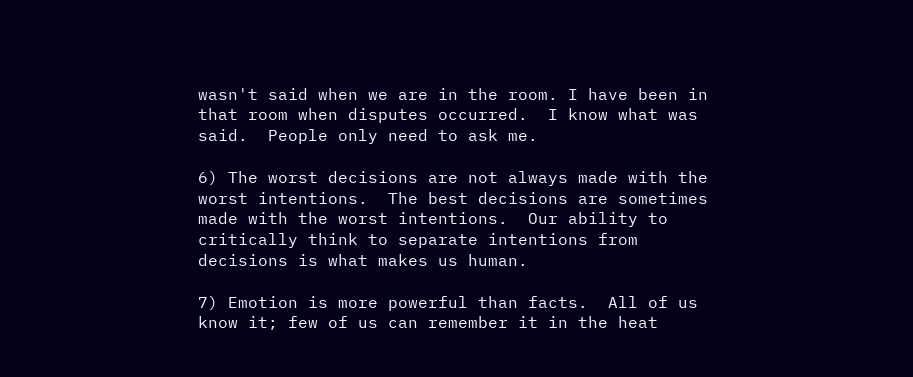wasn't said when we are in the room. I have been in that room when disputes occurred.  I know what was said.  People only need to ask me.

6) The worst decisions are not always made with the worst intentions.  The best decisions are sometimes made with the worst intentions.  Our ability to critically think to separate intentions from decisions is what makes us human.

7) Emotion is more powerful than facts.  All of us know it; few of us can remember it in the heat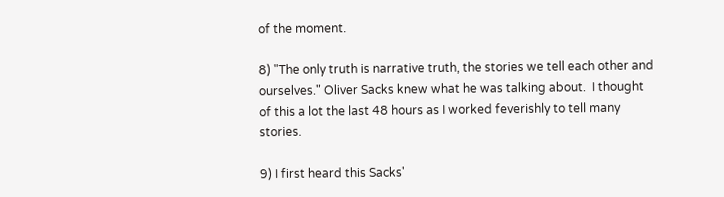of the moment.

8) "The only truth is narrative truth, the stories we tell each other and ourselves." Oliver Sacks knew what he was talking about.  I thought of this a lot the last 48 hours as I worked feverishly to tell many stories.

9) I first heard this Sacks'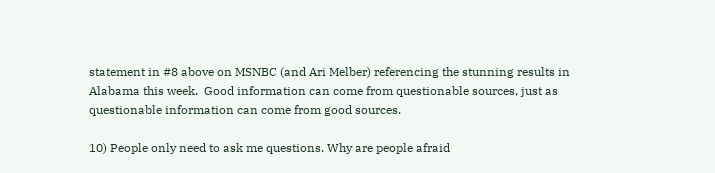statement in #8 above on MSNBC (and Ari Melber) referencing the stunning results in Alabama this week.  Good information can come from questionable sources, just as questionable information can come from good sources.

10) People only need to ask me questions. Why are people afraid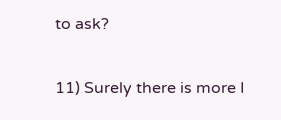to ask?

11) Surely there is more I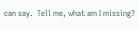can say.  Tell me, what am I missing?